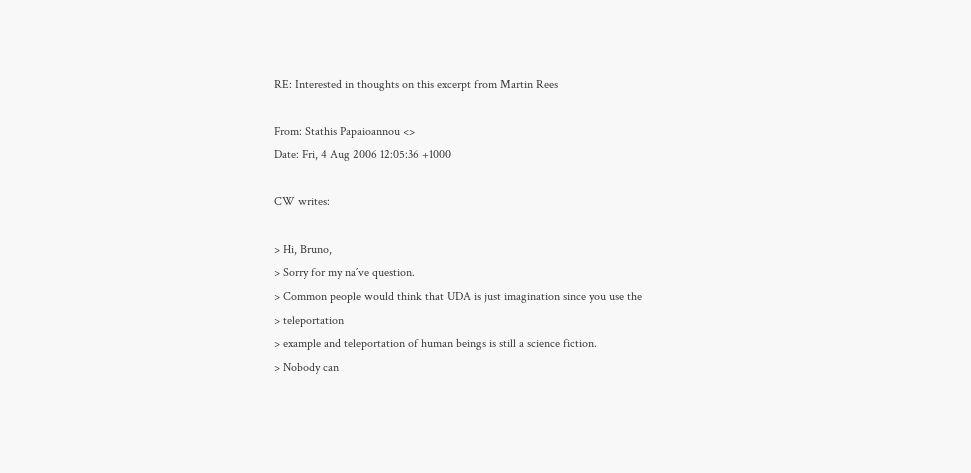RE: Interested in thoughts on this excerpt from Martin Rees

From: Stathis Papaioannou <>
Date: Fri, 4 Aug 2006 12:05:36 +1000

CW writes:

> Hi, Bruno,
> Sorry for my na´ve question.
> Common people would think that UDA is just imagination since you use the
> teleportation
> example and teleportation of human beings is still a science fiction.
> Nobody can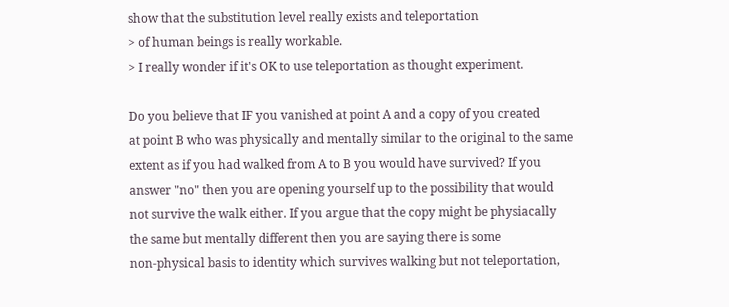show that the substitution level really exists and teleportation
> of human beings is really workable.
> I really wonder if it's OK to use teleportation as thought experiment.

Do you believe that IF you vanished at point A and a copy of you created
at point B who was physically and mentally similar to the original to the same
extent as if you had walked from A to B you would have survived? If you
answer "no" then you are opening yourself up to the possibility that would
not survive the walk either. If you argue that the copy might be physiacally
the same but mentally different then you are saying there is some
non-physical basis to identity which survives walking but not teleportation,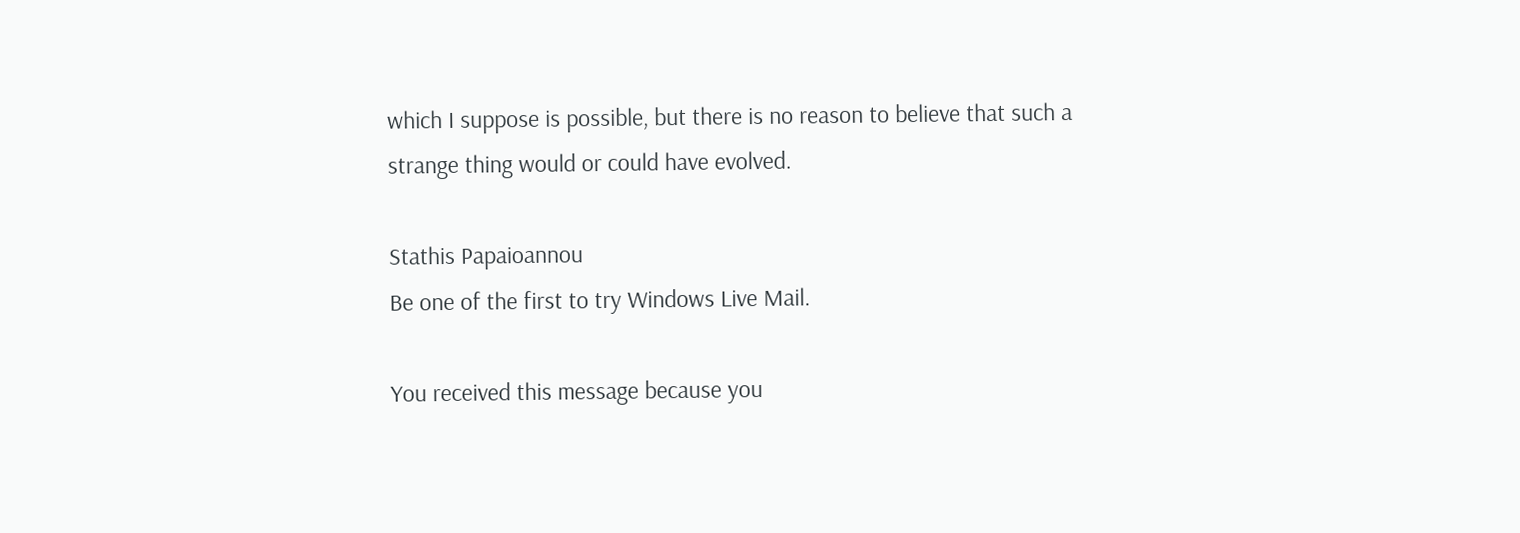which I suppose is possible, but there is no reason to believe that such a
strange thing would or could have evolved.

Stathis Papaioannou
Be one of the first to try Windows Live Mail.

You received this message because you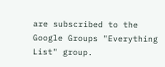are subscribed to the Google Groups "Everything List" group.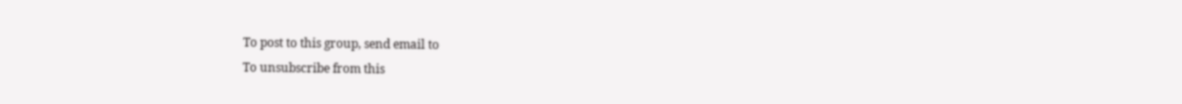To post to this group, send email to
To unsubscribe from this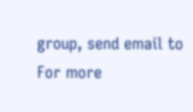group, send email to
For more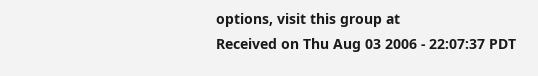options, visit this group at
Received on Thu Aug 03 2006 - 22:07:37 PDT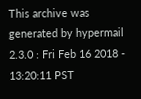This archive was generated by hypermail 2.3.0 : Fri Feb 16 2018 - 13:20:11 PST